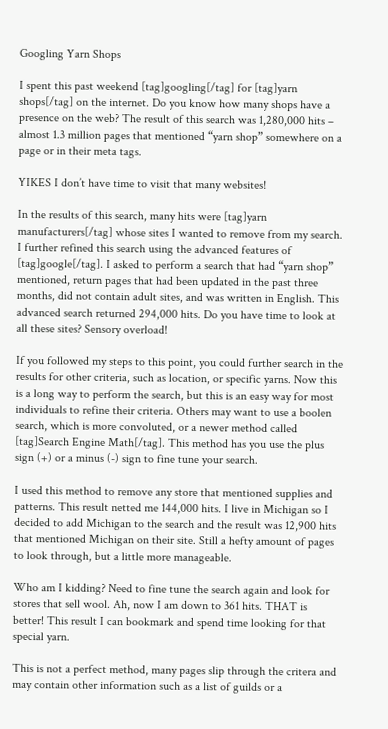Googling Yarn Shops

I spent this past weekend [tag]googling[/tag] for [tag]yarn shops[/tag] on the internet. Do you know how many shops have a presence on the web? The result of this search was 1,280,000 hits – almost 1.3 million pages that mentioned “yarn shop” somewhere on a page or in their meta tags.

YIKES I don’t have time to visit that many websites!

In the results of this search, many hits were [tag]yarn manufacturers[/tag] whose sites I wanted to remove from my search. I further refined this search using the advanced features of [tag]google[/tag]. I asked to perform a search that had “yarn shop” mentioned, return pages that had been updated in the past three months, did not contain adult sites, and was written in English. This advanced search returned 294,000 hits. Do you have time to look at all these sites? Sensory overload!

If you followed my steps to this point, you could further search in the results for other criteria, such as location, or specific yarns. Now this is a long way to perform the search, but this is an easy way for most individuals to refine their criteria. Others may want to use a boolen search, which is more convoluted, or a newer method called [tag]Search Engine Math[/tag]. This method has you use the plus sign (+) or a minus (-) sign to fine tune your search.

I used this method to remove any store that mentioned supplies and patterns. This result netted me 144,000 hits. I live in Michigan so I decided to add Michigan to the search and the result was 12,900 hits that mentioned Michigan on their site. Still a hefty amount of pages to look through, but a little more manageable.

Who am I kidding? Need to fine tune the search again and look for stores that sell wool. Ah, now I am down to 361 hits. THAT is better! This result I can bookmark and spend time looking for that special yarn.

This is not a perfect method, many pages slip through the critera and may contain other information such as a list of guilds or a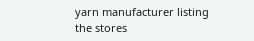yarn manufacturer listing the stores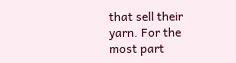that sell their yarn. For the most part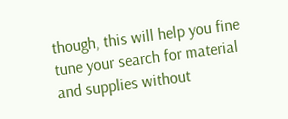though, this will help you fine tune your search for material and supplies without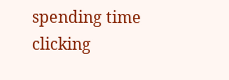spending time clicking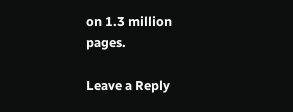on 1.3 million pages.

Leave a Reply